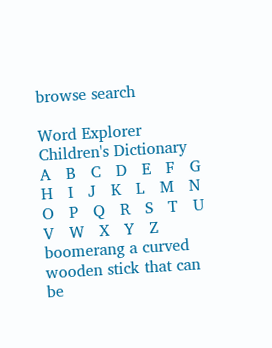browse search

Word Explorer
Children's Dictionary
A   B   C   D   E   F   G   H   I   J   K   L   M   N   O   P   Q   R   S   T   U   V   W   X   Y   Z
boomerang a curved wooden stick that can be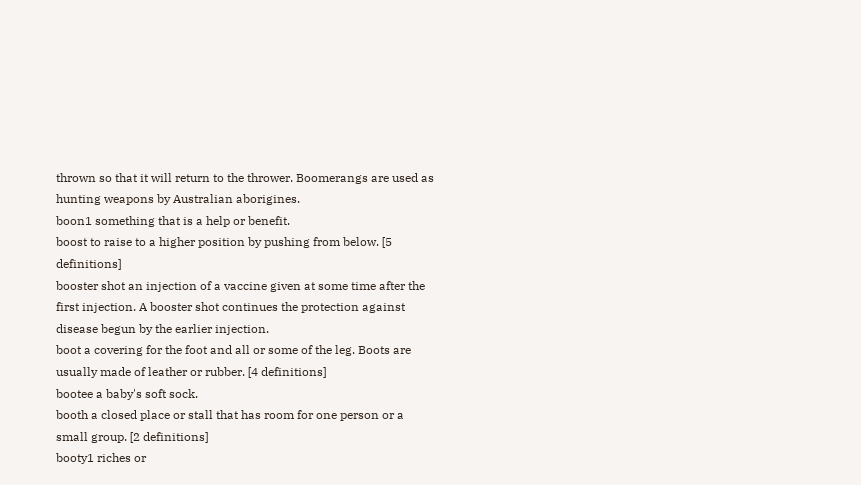thrown so that it will return to the thrower. Boomerangs are used as hunting weapons by Australian aborigines.
boon1 something that is a help or benefit.
boost to raise to a higher position by pushing from below. [5 definitions]
booster shot an injection of a vaccine given at some time after the first injection. A booster shot continues the protection against disease begun by the earlier injection.
boot a covering for the foot and all or some of the leg. Boots are usually made of leather or rubber. [4 definitions]
bootee a baby's soft sock.
booth a closed place or stall that has room for one person or a small group. [2 definitions]
booty1 riches or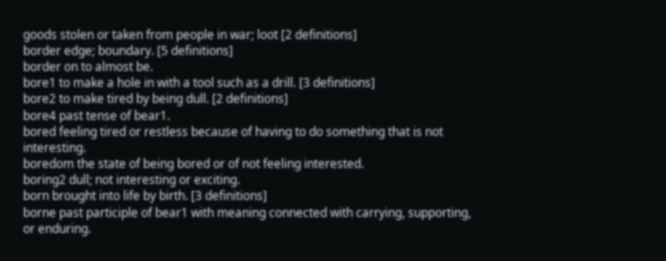goods stolen or taken from people in war; loot [2 definitions]
border edge; boundary. [5 definitions]
border on to almost be.
bore1 to make a hole in with a tool such as a drill. [3 definitions]
bore2 to make tired by being dull. [2 definitions]
bore4 past tense of bear1.
bored feeling tired or restless because of having to do something that is not interesting.
boredom the state of being bored or of not feeling interested.
boring2 dull; not interesting or exciting.
born brought into life by birth. [3 definitions]
borne past participle of bear1 with meaning connected with carrying, supporting, or enduring.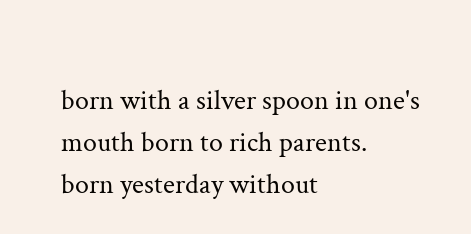born with a silver spoon in one's mouth born to rich parents.
born yesterday without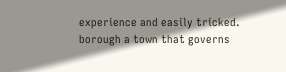experience and easily tricked.
borough a town that governs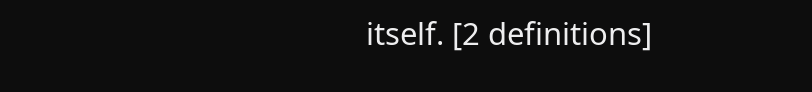itself. [2 definitions]